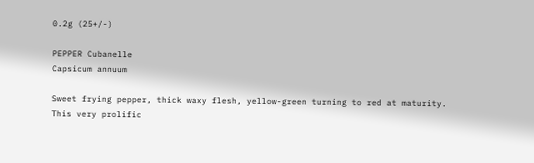0.2g (25+/-)

PEPPER Cubanelle
Capsicum annuum

Sweet frying pepper, thick waxy flesh, yellow-green turning to red at maturity. This very prolific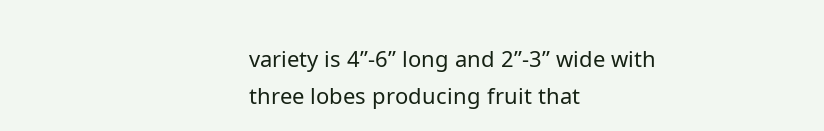variety is 4”-6” long and 2”-3” wide with three lobes producing fruit that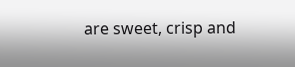are sweet, crisp and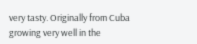very tasty. Originally from Cuba growing very well in the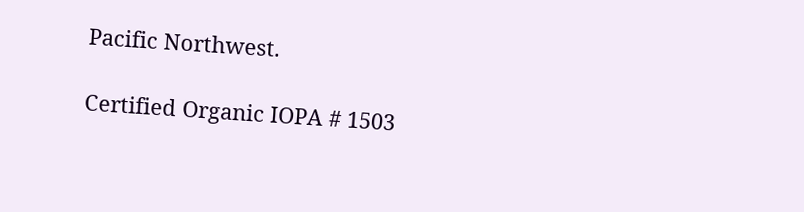Pacific Northwest.

Certified Organic IOPA # 1503